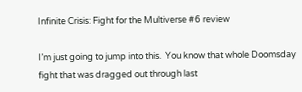Infinite Crisis: Fight for the Multiverse #6 review

I’m just going to jump into this.  You know that whole Doomsday fight that was dragged out through last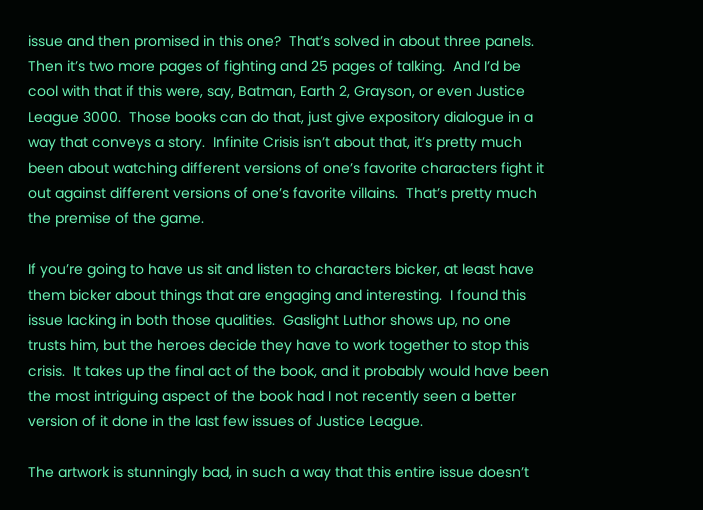issue and then promised in this one?  That’s solved in about three panels.  Then it’s two more pages of fighting and 25 pages of talking.  And I’d be cool with that if this were, say, Batman, Earth 2, Grayson, or even Justice League 3000.  Those books can do that, just give expository dialogue in a way that conveys a story.  Infinite Crisis isn’t about that, it’s pretty much been about watching different versions of one’s favorite characters fight it out against different versions of one’s favorite villains.  That’s pretty much the premise of the game.

If you’re going to have us sit and listen to characters bicker, at least have them bicker about things that are engaging and interesting.  I found this issue lacking in both those qualities.  Gaslight Luthor shows up, no one trusts him, but the heroes decide they have to work together to stop this crisis.  It takes up the final act of the book, and it probably would have been the most intriguing aspect of the book had I not recently seen a better version of it done in the last few issues of Justice League.

The artwork is stunningly bad, in such a way that this entire issue doesn’t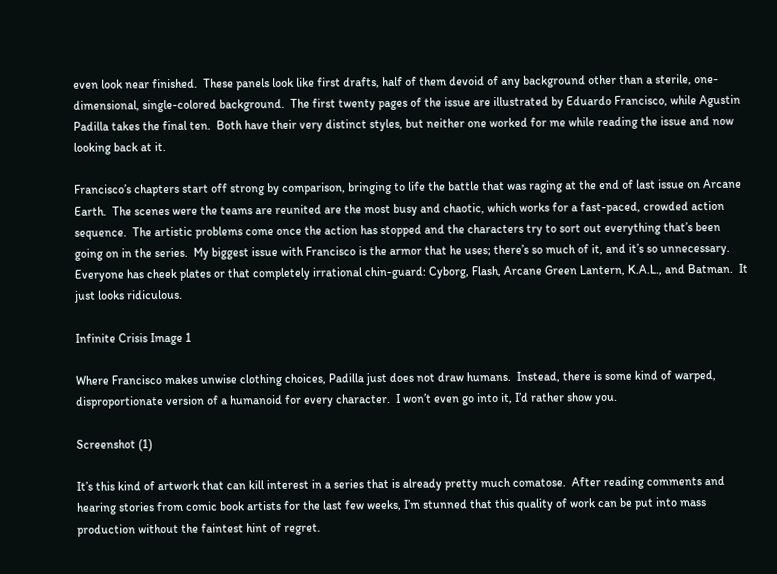even look near finished.  These panels look like first drafts, half of them devoid of any background other than a sterile, one-dimensional, single-colored background.  The first twenty pages of the issue are illustrated by Eduardo Francisco, while Agustin Padilla takes the final ten.  Both have their very distinct styles, but neither one worked for me while reading the issue and now looking back at it.

Francisco’s chapters start off strong by comparison, bringing to life the battle that was raging at the end of last issue on Arcane Earth.  The scenes were the teams are reunited are the most busy and chaotic, which works for a fast-paced, crowded action sequence.  The artistic problems come once the action has stopped and the characters try to sort out everything that’s been going on in the series.  My biggest issue with Francisco is the armor that he uses; there’s so much of it, and it’s so unnecessary.  Everyone has cheek plates or that completely irrational chin-guard: Cyborg, Flash, Arcane Green Lantern, K.A.L., and Batman.  It just looks ridiculous.

Infinite Crisis Image 1

Where Francisco makes unwise clothing choices, Padilla just does not draw humans.  Instead, there is some kind of warped, disproportionate version of a humanoid for every character.  I won’t even go into it, I’d rather show you.

Screenshot (1)

It’s this kind of artwork that can kill interest in a series that is already pretty much comatose.  After reading comments and hearing stories from comic book artists for the last few weeks, I’m stunned that this quality of work can be put into mass production without the faintest hint of regret.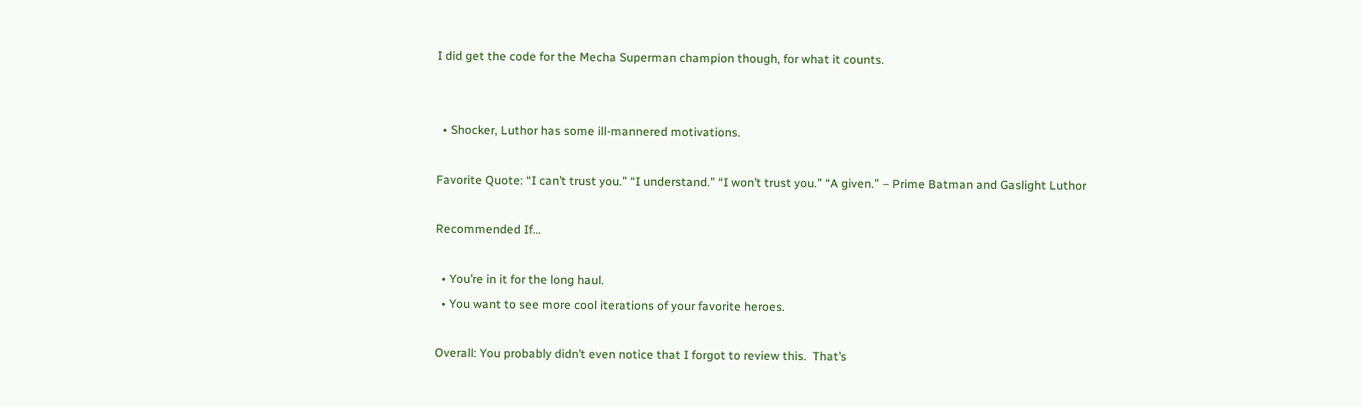I did get the code for the Mecha Superman champion though, for what it counts.


  • Shocker, Luthor has some ill-mannered motivations.

Favorite Quote: “I can’t trust you.” “I understand.” “I won’t trust you.” “A given.” – Prime Batman and Gaslight Luthor

Recommended If…

  • You’re in it for the long haul.
  • You want to see more cool iterations of your favorite heroes.

Overall: You probably didn’t even notice that I forgot to review this.  That’s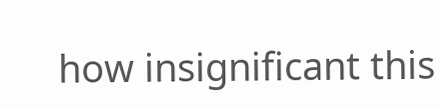how insignificant this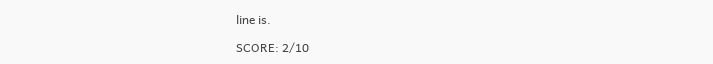line is.

SCORE: 2/10